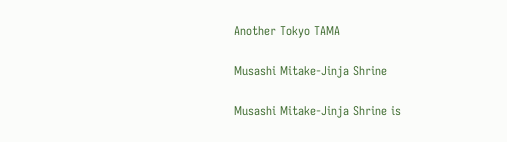Another Tokyo TAMA

Musashi Mitake-Jinja Shrine

Musashi Mitake-Jinja Shrine is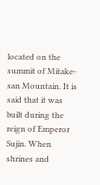located on the summit of Mitake-san Mountain. It is said that it was built during the reign of Emperor Sujin. When shrines and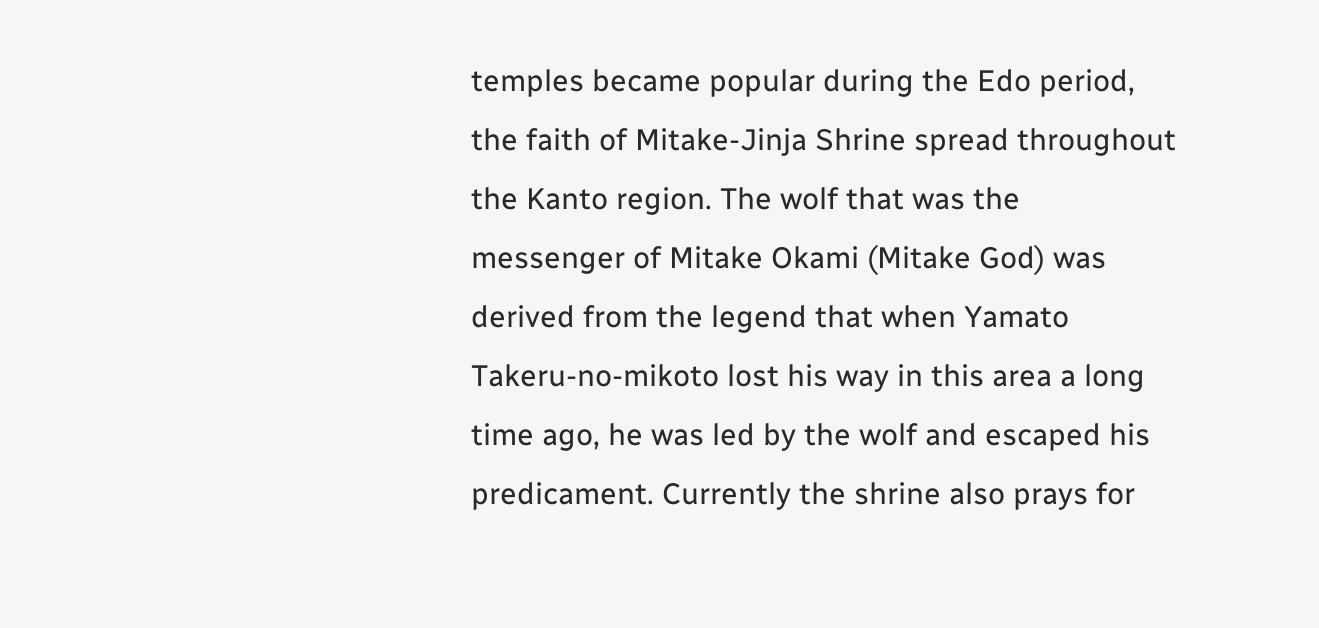temples became popular during the Edo period, the faith of Mitake-Jinja Shrine spread throughout the Kanto region. The wolf that was the messenger of Mitake Okami (Mitake God) was derived from the legend that when Yamato Takeru-no-mikoto lost his way in this area a long time ago, he was led by the wolf and escaped his predicament. Currently the shrine also prays for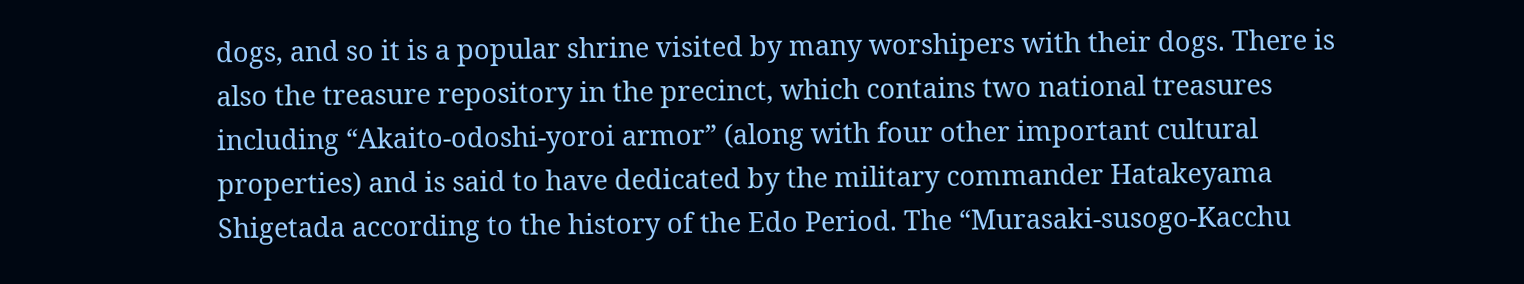dogs, and so it is a popular shrine visited by many worshipers with their dogs. There is also the treasure repository in the precinct, which contains two national treasures including “Akaito-odoshi-yoroi armor” (along with four other important cultural properties) and is said to have dedicated by the military commander Hatakeyama Shigetada according to the history of the Edo Period. The “Murasaki-susogo-Kacchu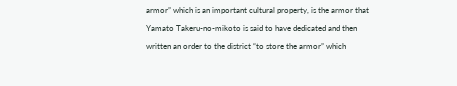armor” which is an important cultural property, is the armor that Yamato Takeru-no-mikoto is said to have dedicated and then written an order to the district “to store the armor” which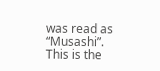was read as “Musashi”. This is the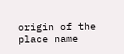origin of the place name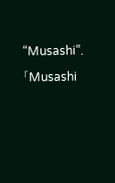“Musashi”.

「Musashi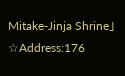Mitake-Jinja Shrine」
☆Address:176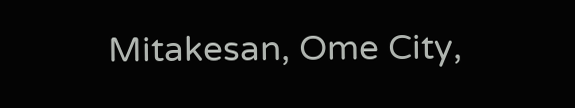Mitakesan, Ome City,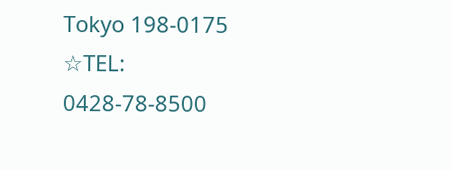Tokyo 198-0175
☆TEL: 0428-78-8500